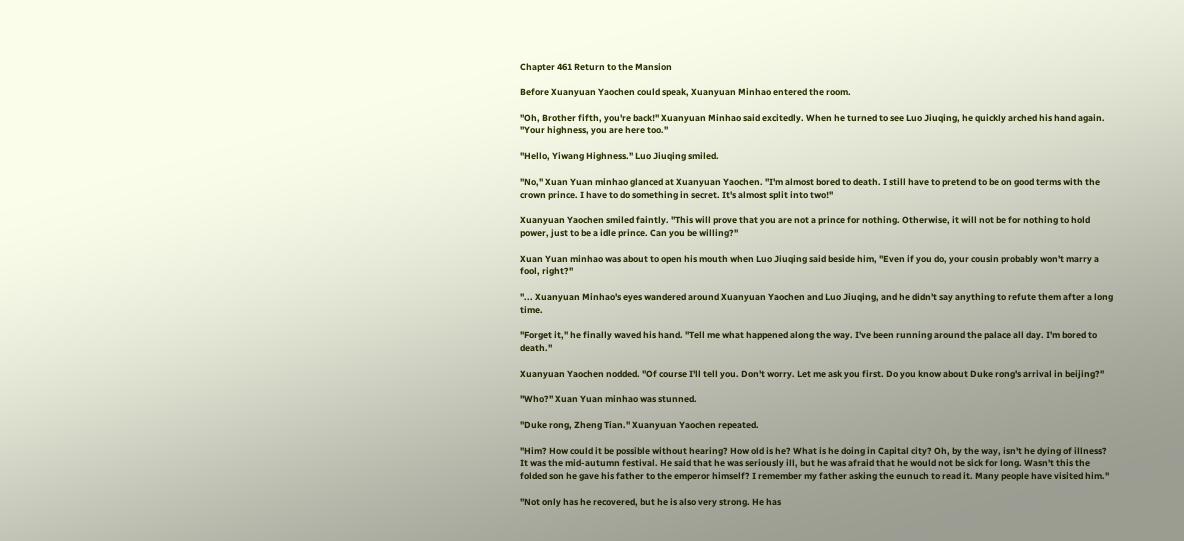Chapter 461 Return to the Mansion

Before Xuanyuan Yaochen could speak, Xuanyuan Minhao entered the room.

"Oh, Brother fifth, you're back!" Xuanyuan Minhao said excitedly. When he turned to see Luo Jiuqing, he quickly arched his hand again. "Your highness, you are here too."

"Hello, Yiwang Highness." Luo Jiuqing smiled.

"No," Xuan Yuan minhao glanced at Xuanyuan Yaochen. "I'm almost bored to death. I still have to pretend to be on good terms with the crown prince. I have to do something in secret. It's almost split into two!"

Xuanyuan Yaochen smiled faintly. "This will prove that you are not a prince for nothing. Otherwise, it will not be for nothing to hold power, just to be a idle prince. Can you be willing?"

Xuan Yuan minhao was about to open his mouth when Luo Jiuqing said beside him, "Even if you do, your cousin probably won't marry a fool, right?"

"... Xuanyuan Minhao's eyes wandered around Xuanyuan Yaochen and Luo Jiuqing, and he didn't say anything to refute them after a long time.

"Forget it," he finally waved his hand. "Tell me what happened along the way. I've been running around the palace all day. I'm bored to death."

Xuanyuan Yaochen nodded. "Of course I'll tell you. Don't worry. Let me ask you first. Do you know about Duke rong's arrival in beijing?"

"Who?" Xuan Yuan minhao was stunned.

"Duke rong, Zheng Tian." Xuanyuan Yaochen repeated.

"Him? How could it be possible without hearing? How old is he? What is he doing in Capital city? Oh, by the way, isn't he dying of illness? It was the mid-autumn festival. He said that he was seriously ill, but he was afraid that he would not be sick for long. Wasn't this the folded son he gave his father to the emperor himself? I remember my father asking the eunuch to read it. Many people have visited him."

"Not only has he recovered, but he is also very strong. He has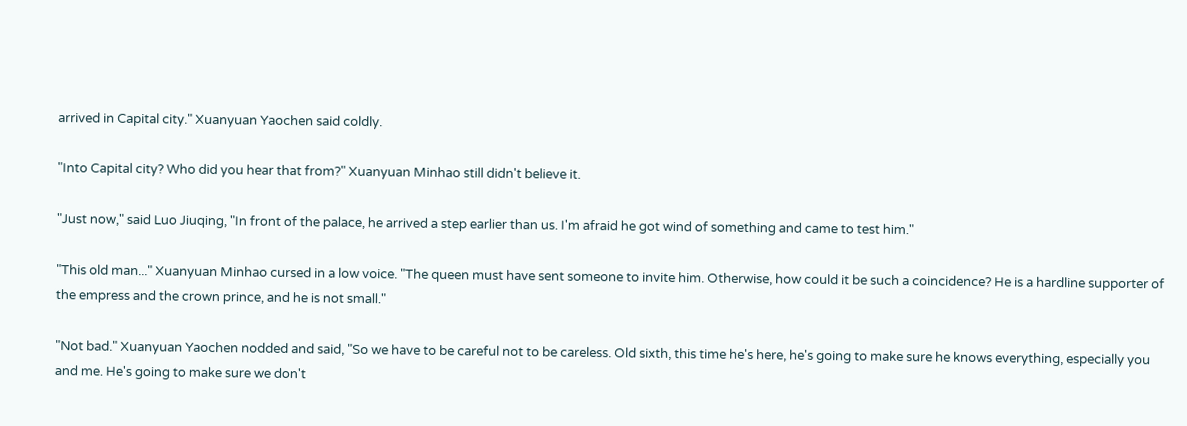arrived in Capital city." Xuanyuan Yaochen said coldly.

"Into Capital city? Who did you hear that from?" Xuanyuan Minhao still didn't believe it.

"Just now," said Luo Jiuqing, "In front of the palace, he arrived a step earlier than us. I'm afraid he got wind of something and came to test him."

"This old man..." Xuanyuan Minhao cursed in a low voice. "The queen must have sent someone to invite him. Otherwise, how could it be such a coincidence? He is a hardline supporter of the empress and the crown prince, and he is not small."

"Not bad." Xuanyuan Yaochen nodded and said, "So we have to be careful not to be careless. Old sixth, this time he's here, he's going to make sure he knows everything, especially you and me. He's going to make sure we don't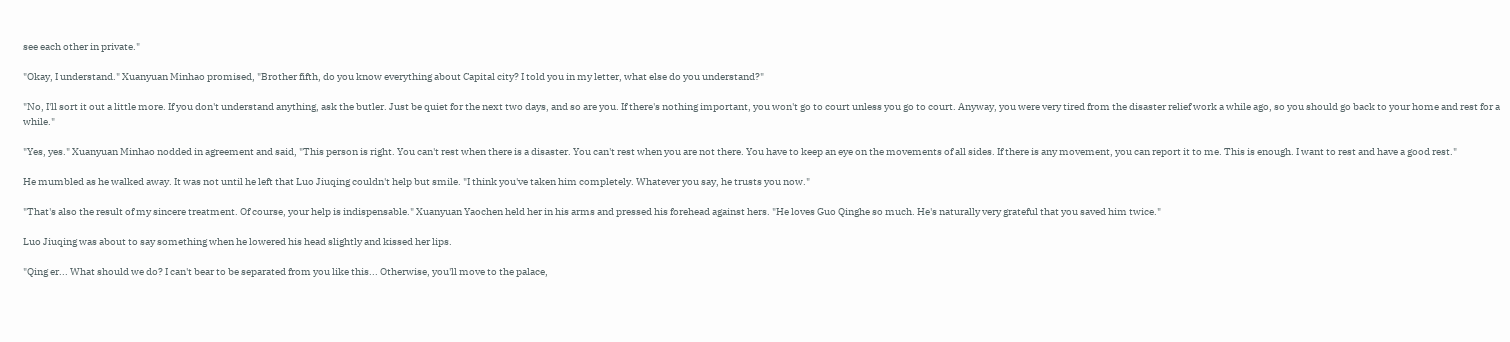see each other in private."

"Okay, I understand." Xuanyuan Minhao promised, "Brother fifth, do you know everything about Capital city? I told you in my letter, what else do you understand?"

"No, I'll sort it out a little more. If you don't understand anything, ask the butler. Just be quiet for the next two days, and so are you. If there's nothing important, you won't go to court unless you go to court. Anyway, you were very tired from the disaster relief work a while ago, so you should go back to your home and rest for a while."

"Yes, yes." Xuanyuan Minhao nodded in agreement and said, "This person is right. You can't rest when there is a disaster. You can't rest when you are not there. You have to keep an eye on the movements of all sides. If there is any movement, you can report it to me. This is enough. I want to rest and have a good rest."

He mumbled as he walked away. It was not until he left that Luo Jiuqing couldn't help but smile. "I think you've taken him completely. Whatever you say, he trusts you now."

"That's also the result of my sincere treatment. Of course, your help is indispensable." Xuanyuan Yaochen held her in his arms and pressed his forehead against hers. "He loves Guo Qinghe so much. He's naturally very grateful that you saved him twice."

Luo Jiuqing was about to say something when he lowered his head slightly and kissed her lips.

"Qing er... What should we do? I can't bear to be separated from you like this... Otherwise, you'll move to the palace,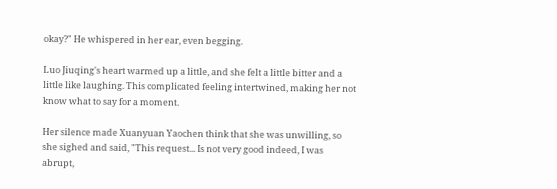okay?" He whispered in her ear, even begging.

Luo Jiuqing's heart warmed up a little, and she felt a little bitter and a little like laughing. This complicated feeling intertwined, making her not know what to say for a moment.

Her silence made Xuanyuan Yaochen think that she was unwilling, so she sighed and said, "This request... Is not very good indeed, I was abrupt,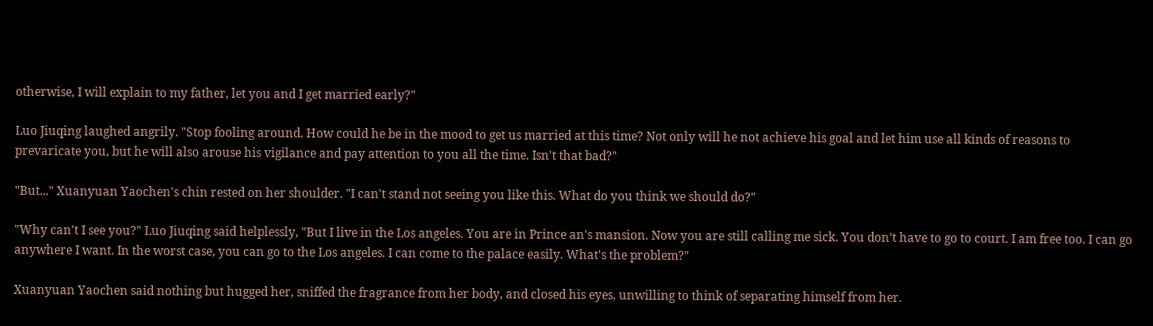otherwise, I will explain to my father, let you and I get married early?"

Luo Jiuqing laughed angrily. "Stop fooling around. How could he be in the mood to get us married at this time? Not only will he not achieve his goal and let him use all kinds of reasons to prevaricate you, but he will also arouse his vigilance and pay attention to you all the time. Isn't that bad?"

"But..." Xuanyuan Yaochen's chin rested on her shoulder. "I can't stand not seeing you like this. What do you think we should do?"

"Why can't I see you?" Luo Jiuqing said helplessly, "But I live in the Los angeles. You are in Prince an's mansion. Now you are still calling me sick. You don't have to go to court. I am free too. I can go anywhere I want. In the worst case, you can go to the Los angeles. I can come to the palace easily. What's the problem?"

Xuanyuan Yaochen said nothing but hugged her, sniffed the fragrance from her body, and closed his eyes, unwilling to think of separating himself from her.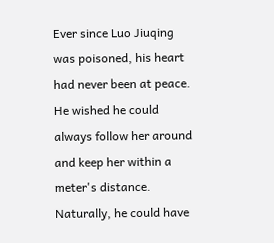Ever since Luo Jiuqing was poisoned, his heart had never been at peace. He wished he could always follow her around and keep her within a meter's distance. Naturally, he could have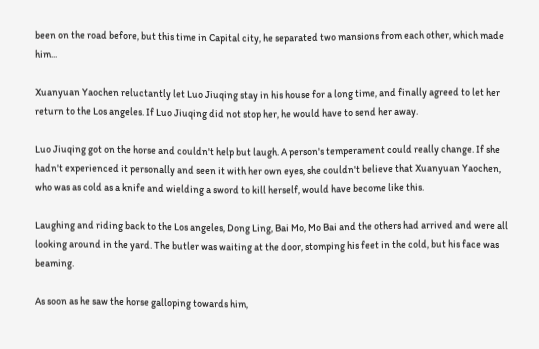been on the road before, but this time in Capital city, he separated two mansions from each other, which made him...

Xuanyuan Yaochen reluctantly let Luo Jiuqing stay in his house for a long time, and finally agreed to let her return to the Los angeles. If Luo Jiuqing did not stop her, he would have to send her away.

Luo Jiuqing got on the horse and couldn't help but laugh. A person's temperament could really change. If she hadn't experienced it personally and seen it with her own eyes, she couldn't believe that Xuanyuan Yaochen, who was as cold as a knife and wielding a sword to kill herself, would have become like this.

Laughing and riding back to the Los angeles, Dong Ling, Bai Mo, Mo Bai and the others had arrived and were all looking around in the yard. The butler was waiting at the door, stomping his feet in the cold, but his face was beaming.

As soon as he saw the horse galloping towards him,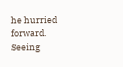he hurried forward. Seeing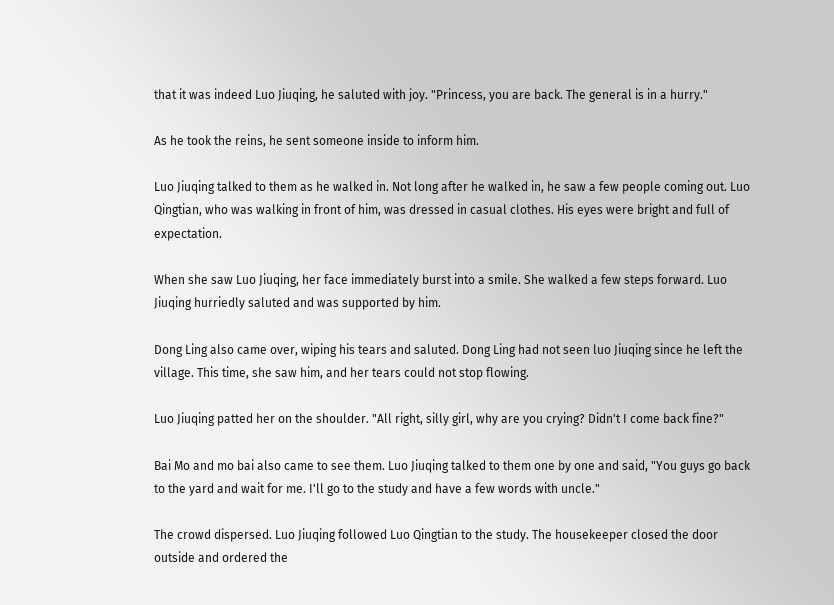that it was indeed Luo Jiuqing, he saluted with joy. "Princess, you are back. The general is in a hurry."

As he took the reins, he sent someone inside to inform him.

Luo Jiuqing talked to them as he walked in. Not long after he walked in, he saw a few people coming out. Luo Qingtian, who was walking in front of him, was dressed in casual clothes. His eyes were bright and full of expectation.

When she saw Luo Jiuqing, her face immediately burst into a smile. She walked a few steps forward. Luo Jiuqing hurriedly saluted and was supported by him.

Dong Ling also came over, wiping his tears and saluted. Dong Ling had not seen luo Jiuqing since he left the village. This time, she saw him, and her tears could not stop flowing.

Luo Jiuqing patted her on the shoulder. "All right, silly girl, why are you crying? Didn't I come back fine?"

Bai Mo and mo bai also came to see them. Luo Jiuqing talked to them one by one and said, "You guys go back to the yard and wait for me. I'll go to the study and have a few words with uncle."

The crowd dispersed. Luo Jiuqing followed Luo Qingtian to the study. The housekeeper closed the door outside and ordered the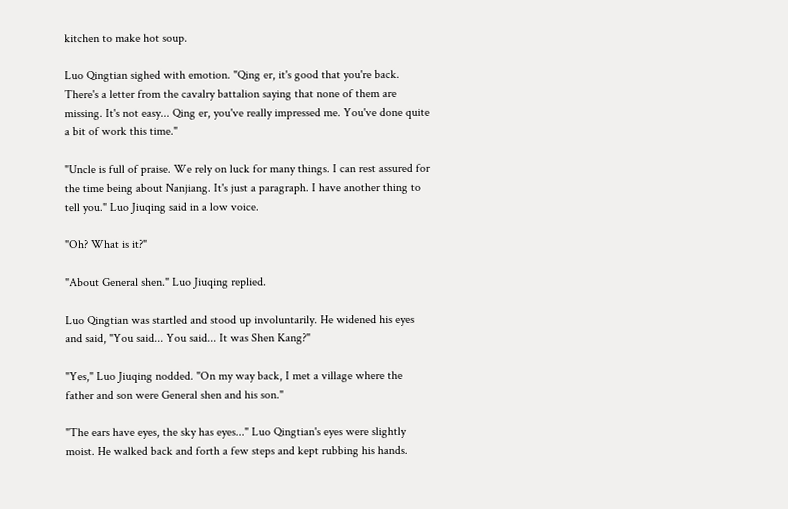kitchen to make hot soup.

Luo Qingtian sighed with emotion. "Qing er, it's good that you're back. There's a letter from the cavalry battalion saying that none of them are missing. It's not easy... Qing er, you've really impressed me. You've done quite a bit of work this time."

"Uncle is full of praise. We rely on luck for many things. I can rest assured for the time being about Nanjiang. It's just a paragraph. I have another thing to tell you." Luo Jiuqing said in a low voice.

"Oh? What is it?"

"About General shen." Luo Jiuqing replied.

Luo Qingtian was startled and stood up involuntarily. He widened his eyes and said, "You said... You said... It was Shen Kang?"

"Yes," Luo Jiuqing nodded. "On my way back, I met a village where the father and son were General shen and his son."

"The ears have eyes, the sky has eyes..." Luo Qingtian's eyes were slightly moist. He walked back and forth a few steps and kept rubbing his hands.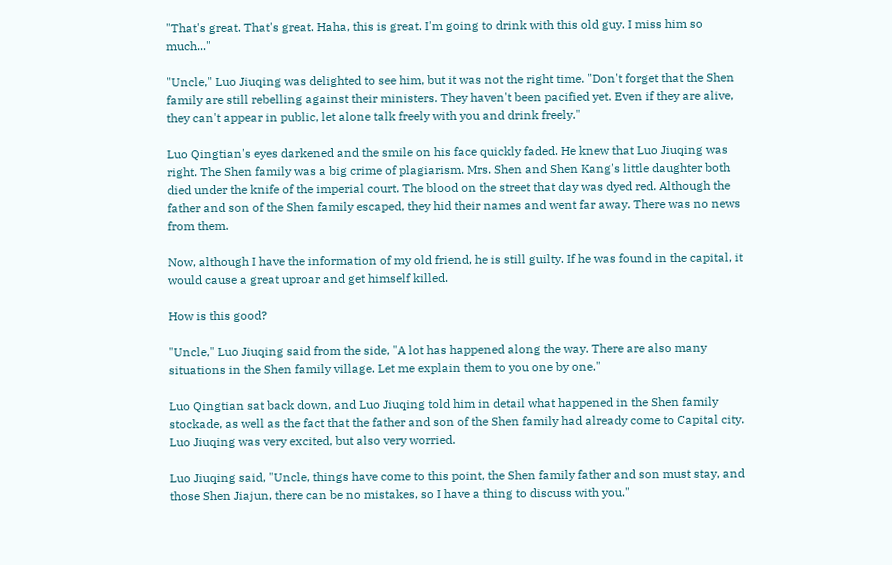"That's great. That's great. Haha, this is great. I'm going to drink with this old guy. I miss him so much..."

"Uncle," Luo Jiuqing was delighted to see him, but it was not the right time. "Don't forget that the Shen family are still rebelling against their ministers. They haven't been pacified yet. Even if they are alive, they can't appear in public, let alone talk freely with you and drink freely."

Luo Qingtian's eyes darkened and the smile on his face quickly faded. He knew that Luo Jiuqing was right. The Shen family was a big crime of plagiarism. Mrs. Shen and Shen Kang's little daughter both died under the knife of the imperial court. The blood on the street that day was dyed red. Although the father and son of the Shen family escaped, they hid their names and went far away. There was no news from them.

Now, although I have the information of my old friend, he is still guilty. If he was found in the capital, it would cause a great uproar and get himself killed.

How is this good?

"Uncle," Luo Jiuqing said from the side, "A lot has happened along the way. There are also many situations in the Shen family village. Let me explain them to you one by one."

Luo Qingtian sat back down, and Luo Jiuqing told him in detail what happened in the Shen family stockade, as well as the fact that the father and son of the Shen family had already come to Capital city. Luo Jiuqing was very excited, but also very worried.

Luo Jiuqing said, "Uncle, things have come to this point, the Shen family father and son must stay, and those Shen Jiajun, there can be no mistakes, so I have a thing to discuss with you."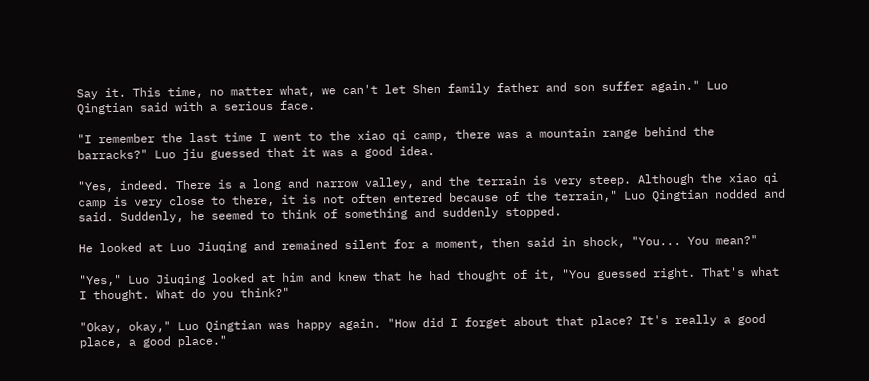Say it. This time, no matter what, we can't let Shen family father and son suffer again." Luo Qingtian said with a serious face.

"I remember the last time I went to the xiao qi camp, there was a mountain range behind the barracks?" Luo jiu guessed that it was a good idea.

"Yes, indeed. There is a long and narrow valley, and the terrain is very steep. Although the xiao qi camp is very close to there, it is not often entered because of the terrain," Luo Qingtian nodded and said. Suddenly, he seemed to think of something and suddenly stopped.

He looked at Luo Jiuqing and remained silent for a moment, then said in shock, "You... You mean?"

"Yes," Luo Jiuqing looked at him and knew that he had thought of it, "You guessed right. That's what I thought. What do you think?"

"Okay, okay," Luo Qingtian was happy again. "How did I forget about that place? It's really a good place, a good place."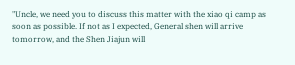"Uncle, we need you to discuss this matter with the xiao qi camp as soon as possible. If not as I expected, General shen will arrive tomorrow, and the Shen Jiajun will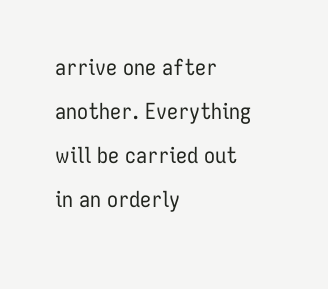arrive one after another. Everything will be carried out in an orderly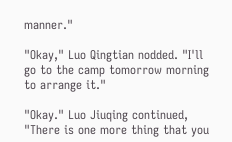manner."

"Okay," Luo Qingtian nodded. "I'll go to the camp tomorrow morning to arrange it."

"Okay." Luo Jiuqing continued, "There is one more thing that you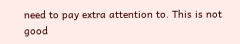need to pay extra attention to. This is not good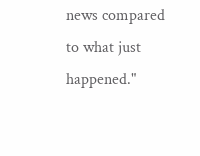news compared to what just happened."